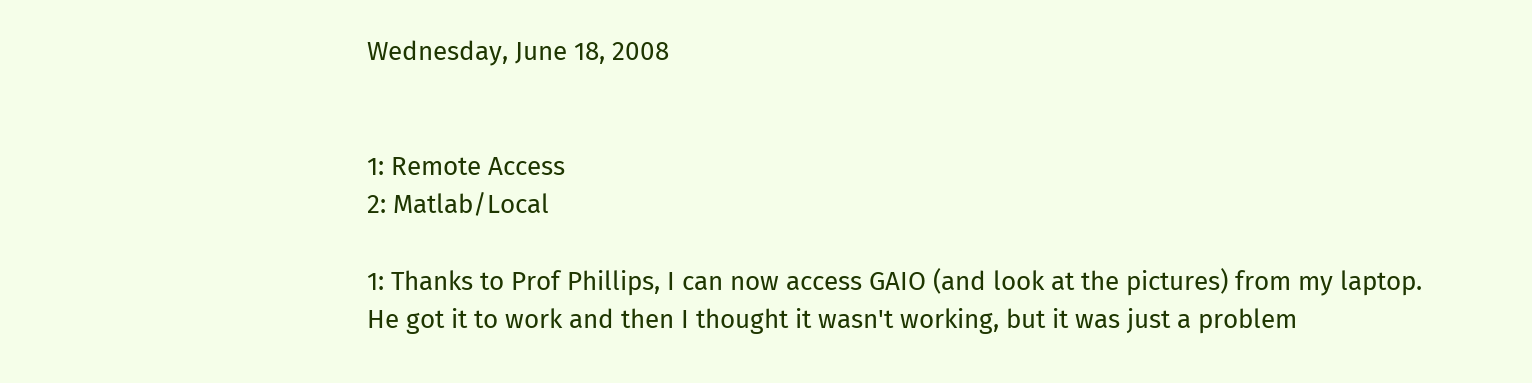Wednesday, June 18, 2008


1: Remote Access
2: Matlab/Local

1: Thanks to Prof Phillips, I can now access GAIO (and look at the pictures) from my laptop. He got it to work and then I thought it wasn't working, but it was just a problem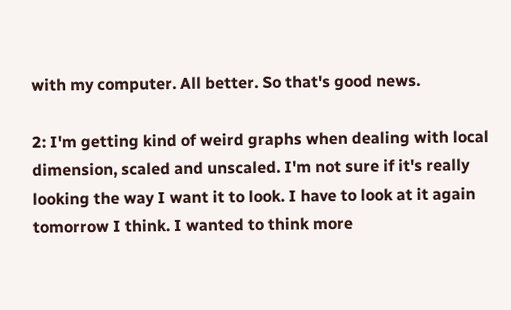with my computer. All better. So that's good news.

2: I'm getting kind of weird graphs when dealing with local dimension, scaled and unscaled. I'm not sure if it's really looking the way I want it to look. I have to look at it again tomorrow I think. I wanted to think more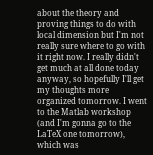about the theory and proving things to do with local dimension but I'm not really sure where to go with it right now. I really didn't get much at all done today anyway, so hopefully I'll get my thoughts more organized tomorrow. I went to the Matlab workshop (and I'm gonna go to the LaTeX one tomorrow), which was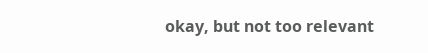okay, but not too relevant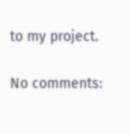to my project.

No comments: